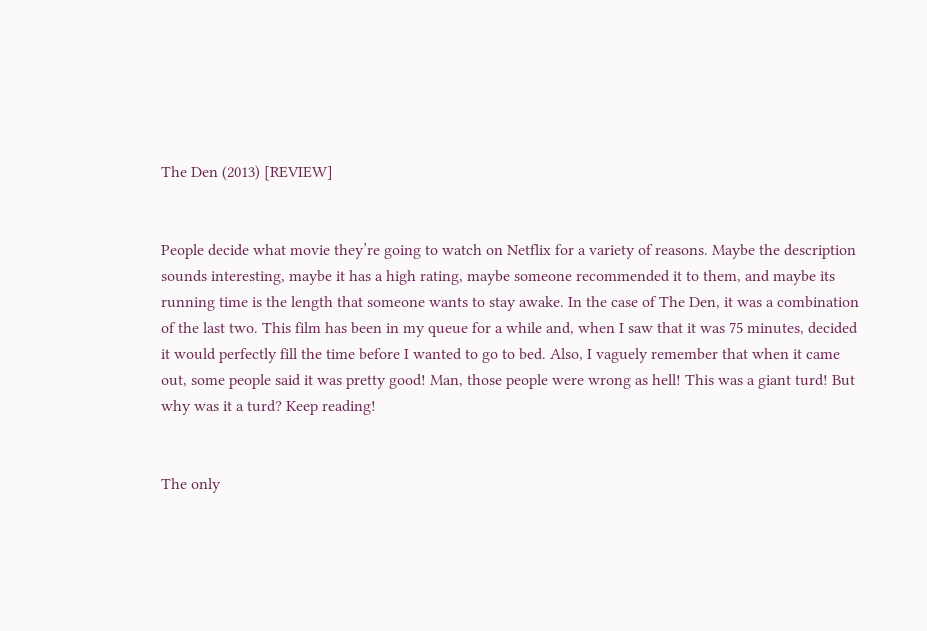The Den (2013) [REVIEW]


People decide what movie they’re going to watch on Netflix for a variety of reasons. Maybe the description sounds interesting, maybe it has a high rating, maybe someone recommended it to them, and maybe its running time is the length that someone wants to stay awake. In the case of The Den, it was a combination of the last two. This film has been in my queue for a while and, when I saw that it was 75 minutes, decided it would perfectly fill the time before I wanted to go to bed. Also, I vaguely remember that when it came out, some people said it was pretty good! Man, those people were wrong as hell! This was a giant turd! But why was it a turd? Keep reading!


The only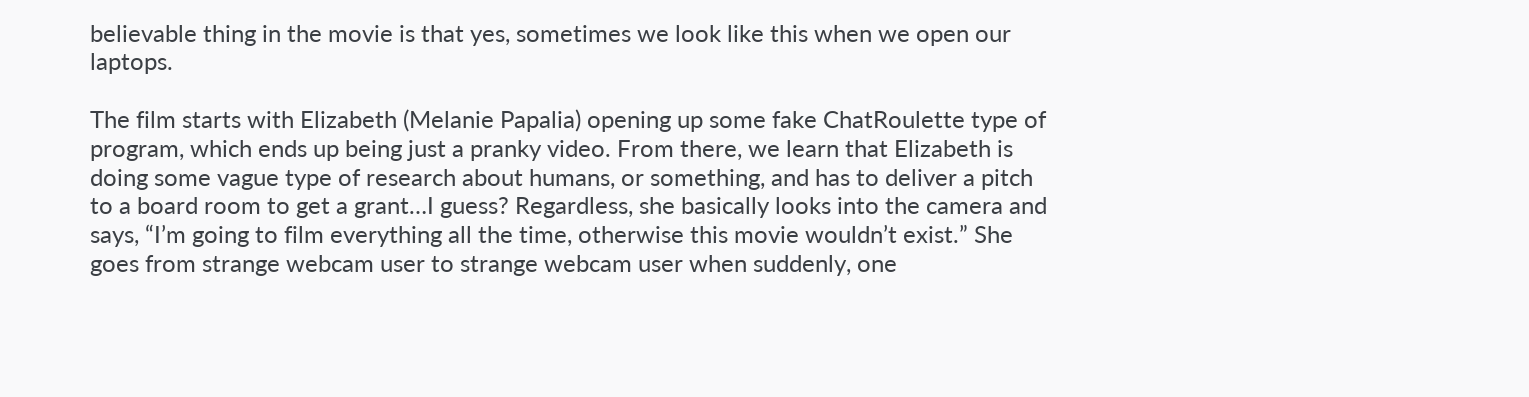believable thing in the movie is that yes, sometimes we look like this when we open our laptops.

The film starts with Elizabeth (Melanie Papalia) opening up some fake ChatRoulette type of program, which ends up being just a pranky video. From there, we learn that Elizabeth is doing some vague type of research about humans, or something, and has to deliver a pitch to a board room to get a grant…I guess? Regardless, she basically looks into the camera and says, “I’m going to film everything all the time, otherwise this movie wouldn’t exist.” She goes from strange webcam user to strange webcam user when suddenly, one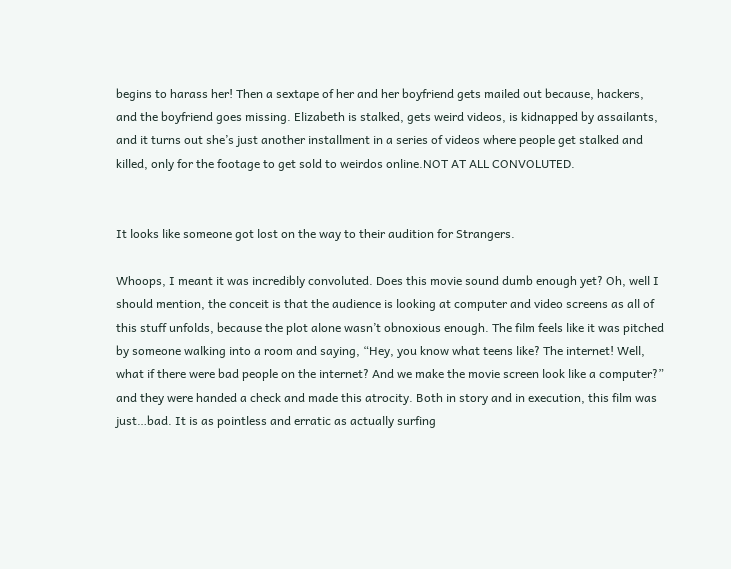begins to harass her! Then a sextape of her and her boyfriend gets mailed out because, hackers, and the boyfriend goes missing. Elizabeth is stalked, gets weird videos, is kidnapped by assailants, and it turns out she’s just another installment in a series of videos where people get stalked and killed, only for the footage to get sold to weirdos online.NOT AT ALL CONVOLUTED.


It looks like someone got lost on the way to their audition for Strangers.

Whoops, I meant it was incredibly convoluted. Does this movie sound dumb enough yet? Oh, well I should mention, the conceit is that the audience is looking at computer and video screens as all of this stuff unfolds, because the plot alone wasn’t obnoxious enough. The film feels like it was pitched by someone walking into a room and saying, “Hey, you know what teens like? The internet! Well, what if there were bad people on the internet? And we make the movie screen look like a computer?” and they were handed a check and made this atrocity. Both in story and in execution, this film was just…bad. It is as pointless and erratic as actually surfing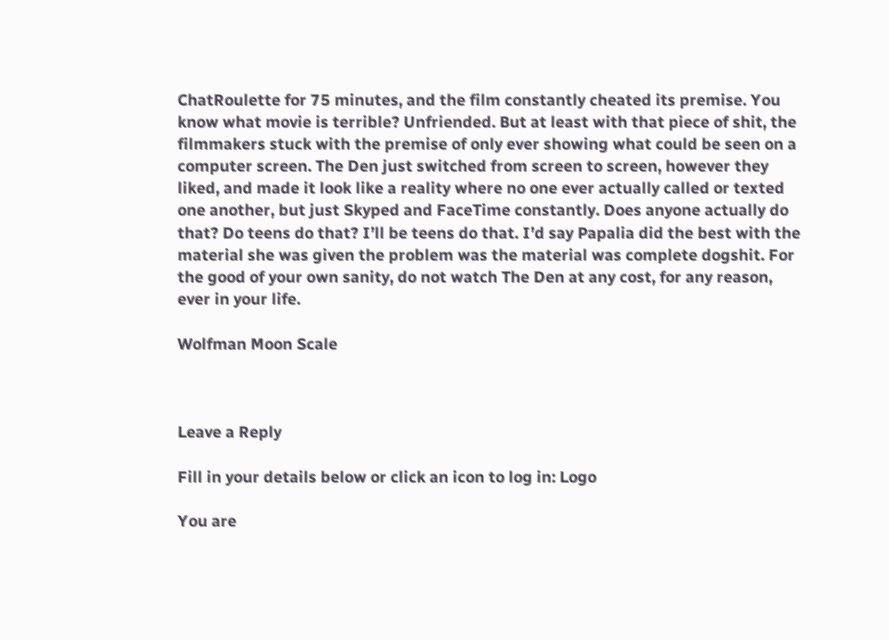ChatRoulette for 75 minutes, and the film constantly cheated its premise. You know what movie is terrible? Unfriended. But at least with that piece of shit, the filmmakers stuck with the premise of only ever showing what could be seen on a computer screen. The Den just switched from screen to screen, however they liked, and made it look like a reality where no one ever actually called or texted one another, but just Skyped and FaceTime constantly. Does anyone actually do that? Do teens do that? I’ll be teens do that. I’d say Papalia did the best with the material she was given the problem was the material was complete dogshit. For the good of your own sanity, do not watch The Den at any cost, for any reason, ever in your life.

Wolfman Moon Scale



Leave a Reply

Fill in your details below or click an icon to log in: Logo

You are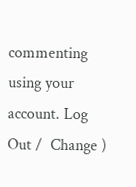commenting using your account. Log Out /  Change )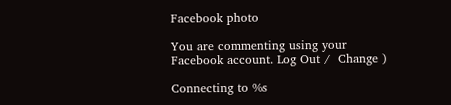Facebook photo

You are commenting using your Facebook account. Log Out /  Change )

Connecting to %s